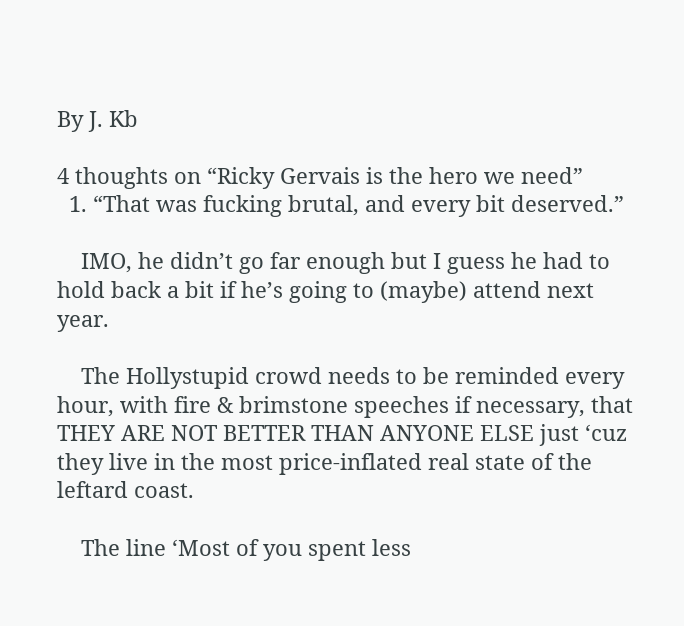By J. Kb

4 thoughts on “Ricky Gervais is the hero we need”
  1. “That was fucking brutal, and every bit deserved.”

    IMO, he didn’t go far enough but I guess he had to hold back a bit if he’s going to (maybe) attend next year.

    The Hollystupid crowd needs to be reminded every hour, with fire & brimstone speeches if necessary, that THEY ARE NOT BETTER THAN ANYONE ELSE just ‘cuz they live in the most price-inflated real state of the leftard coast.

    The line ‘Most of you spent less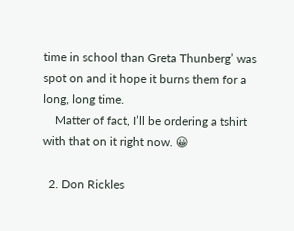time in school than Greta Thunberg’ was spot on and it hope it burns them for a long, long time.
    Matter of fact, I’ll be ordering a tshirt with that on it right now. 😀

  2. Don Rickles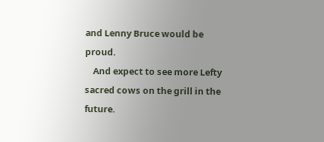and Lenny Bruce would be proud.
    And expect to see more Lefty sacred cows on the grill in the future.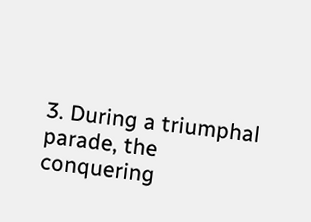3. During a triumphal parade, the conquering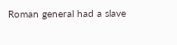Roman general had a slave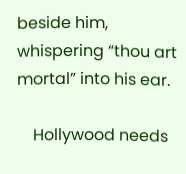beside him, whispering “thou art mortal” into his ear.

    Hollywood needs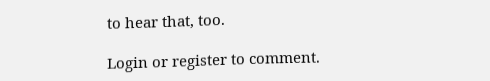to hear that, too.

Login or register to comment.